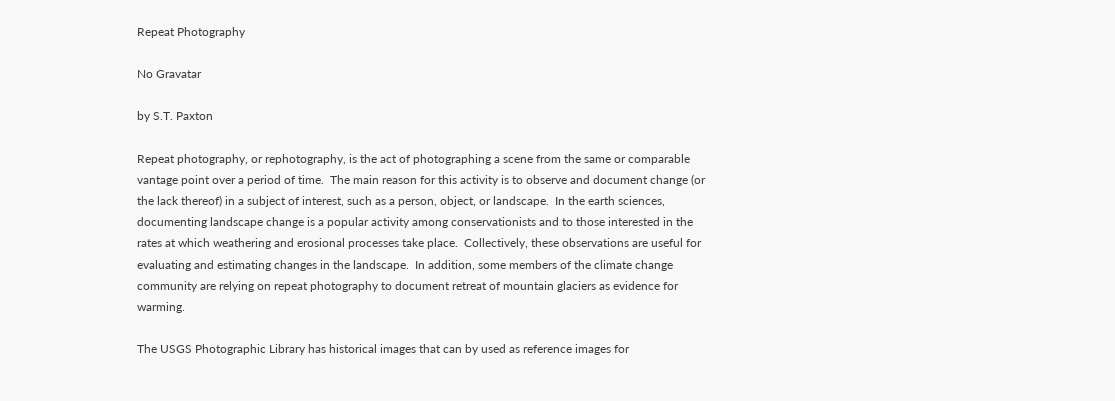Repeat Photography

No Gravatar

by S.T. Paxton

Repeat photography, or rephotography, is the act of photographing a scene from the same or comparable vantage point over a period of time.  The main reason for this activity is to observe and document change (or the lack thereof) in a subject of interest, such as a person, object, or landscape.  In the earth sciences, documenting landscape change is a popular activity among conservationists and to those interested in the rates at which weathering and erosional processes take place.  Collectively, these observations are useful for evaluating and estimating changes in the landscape.  In addition, some members of the climate change community are relying on repeat photography to document retreat of mountain glaciers as evidence for warming.

The USGS Photographic Library has historical images that can by used as reference images for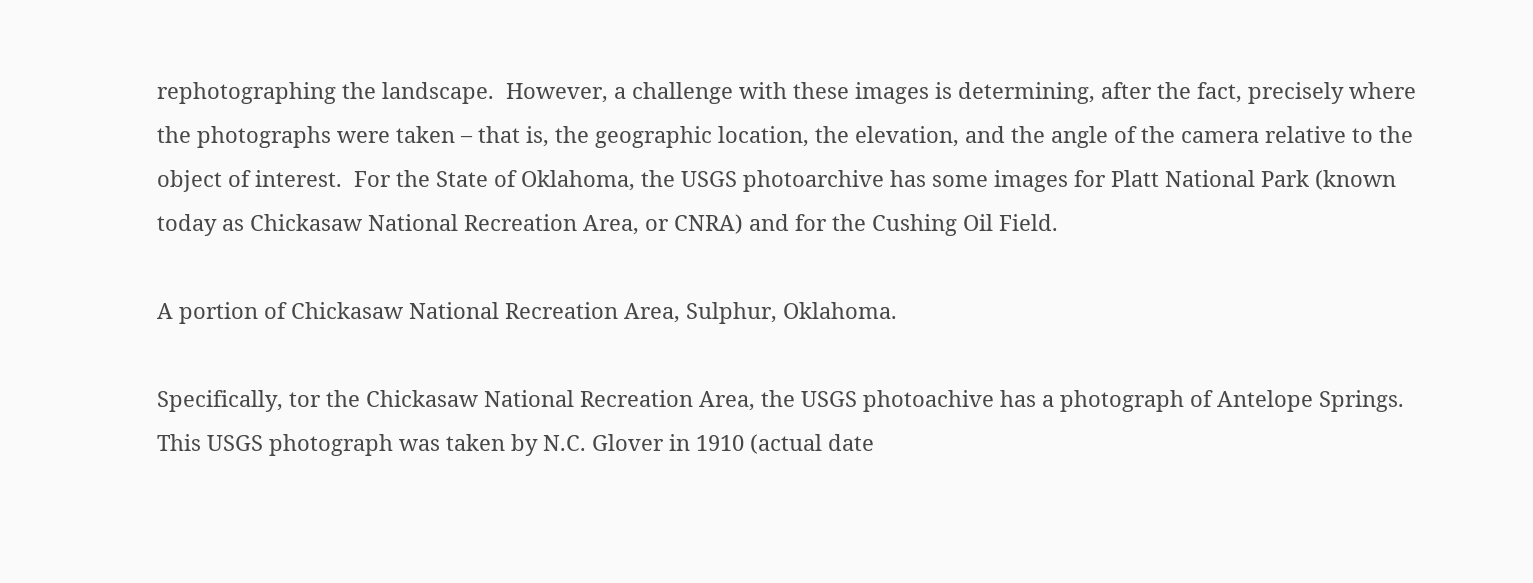rephotographing the landscape.  However, a challenge with these images is determining, after the fact, precisely where the photographs were taken – that is, the geographic location, the elevation, and the angle of the camera relative to the object of interest.  For the State of Oklahoma, the USGS photoarchive has some images for Platt National Park (known today as Chickasaw National Recreation Area, or CNRA) and for the Cushing Oil Field.

A portion of Chickasaw National Recreation Area, Sulphur, Oklahoma.

Specifically, tor the Chickasaw National Recreation Area, the USGS photoachive has a photograph of Antelope Springs.  This USGS photograph was taken by N.C. Glover in 1910 (actual date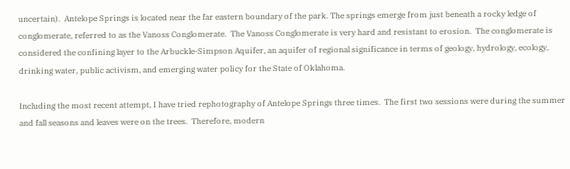uncertain).  Antelope Springs is located near the far eastern boundary of the park. The springs emerge from just beneath a rocky ledge of conglomerate, referred to as the Vanoss Conglomerate.  The Vanoss Conglomerate is very hard and resistant to erosion.  The conglomerate is considered the confining layer to the Arbuckle-Simpson Aquifer, an aquifer of regional significance in terms of geology, hydrology, ecology, drinking water, public activism, and emerging water policy for the State of Oklahoma.

Including the most recent attempt, I have tried rephotography of Antelope Springs three times.  The first two sessions were during the summer and fall seasons and leaves were on the trees.  Therefore, modern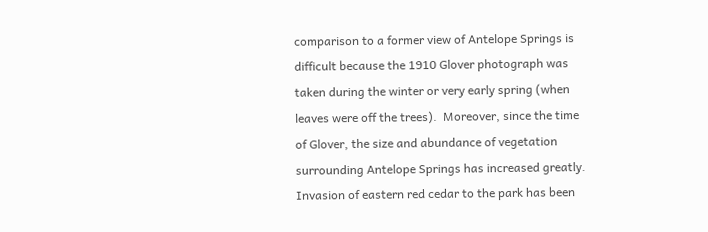comparison to a former view of Antelope Springs is difficult because the 1910 Glover photograph was taken during the winter or very early spring (when leaves were off the trees).  Moreover, since the time of Glover, the size and abundance of vegetation surrounding Antelope Springs has increased greatly.  Invasion of eastern red cedar to the park has been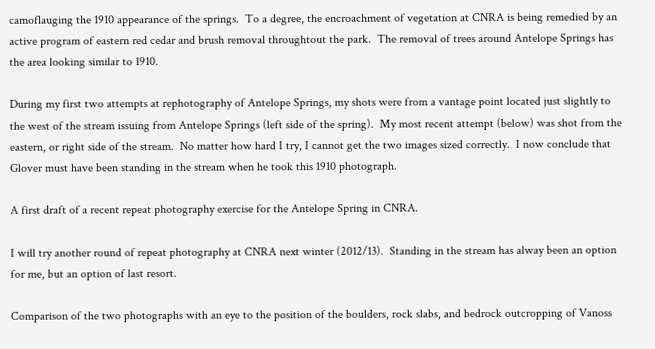camoflauging the 1910 appearance of the springs.  To a degree, the encroachment of vegetation at CNRA is being remedied by an active program of eastern red cedar and brush removal throughtout the park.  The removal of trees around Antelope Springs has the area looking similar to 1910.

During my first two attempts at rephotography of Antelope Springs, my shots were from a vantage point located just slightly to the west of the stream issuing from Antelope Springs (left side of the spring).  My most recent attempt (below) was shot from the eastern, or right side of the stream.  No matter how hard I try, I cannot get the two images sized correctly.  I now conclude that Glover must have been standing in the stream when he took this 1910 photograph.

A first draft of a recent repeat photography exercise for the Antelope Spring in CNRA.

I will try another round of repeat photography at CNRA next winter (2012/13).  Standing in the stream has alway been an option for me, but an option of last resort.

Comparison of the two photographs with an eye to the position of the boulders, rock slabs, and bedrock outcropping of Vanoss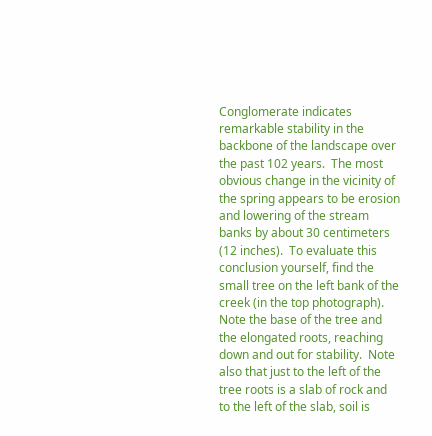Conglomerate indicates remarkable stability in the backbone of the landscape over the past 102 years.  The most obvious change in the vicinity of the spring appears to be erosion and lowering of the stream banks by about 30 centimeters (12 inches).  To evaluate this conclusion yourself, find the small tree on the left bank of the creek (in the top photograph).  Note the base of the tree and the elongated roots, reaching down and out for stability.  Note also that just to the left of the tree roots is a slab of rock and to the left of the slab, soil is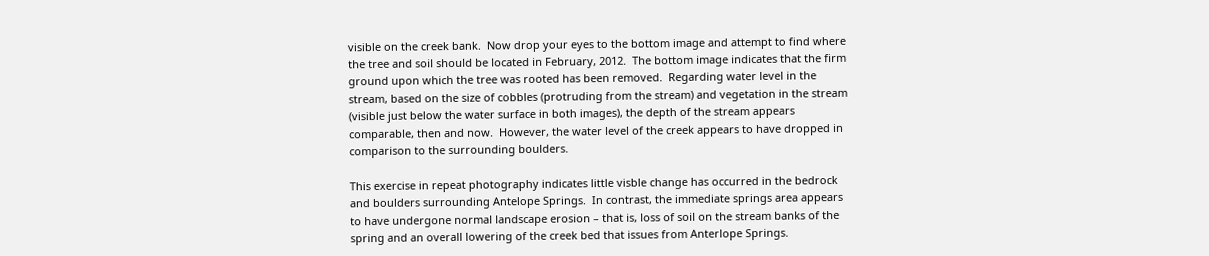visible on the creek bank.  Now drop your eyes to the bottom image and attempt to find where the tree and soil should be located in February, 2012.  The bottom image indicates that the firm ground upon which the tree was rooted has been removed.  Regarding water level in the stream, based on the size of cobbles (protruding from the stream) and vegetation in the stream (visible just below the water surface in both images), the depth of the stream appears comparable, then and now.  However, the water level of the creek appears to have dropped in comparison to the surrounding boulders.

This exercise in repeat photography indicates little visble change has occurred in the bedrock and boulders surrounding Antelope Springs.  In contrast, the immediate springs area appears to have undergone normal landscape erosion – that is, loss of soil on the stream banks of the spring and an overall lowering of the creek bed that issues from Anterlope Springs.